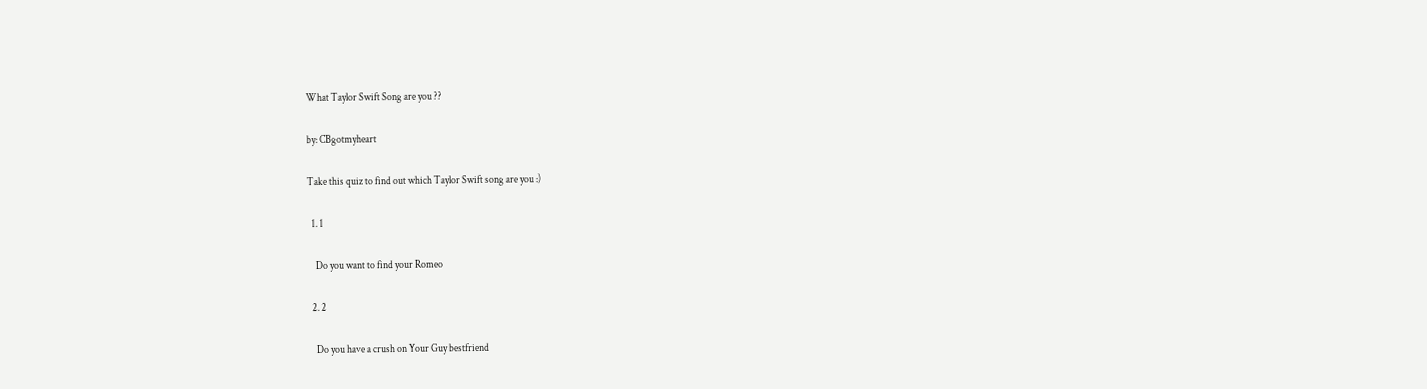What Taylor Swift Song are you ??

by: CBgotmyheart

Take this quiz to find out which Taylor Swift song are you :)

  1. 1

    Do you want to find your Romeo

  2. 2

    Do you have a crush on Your Guy bestfriend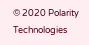© 2020 Polarity Technologies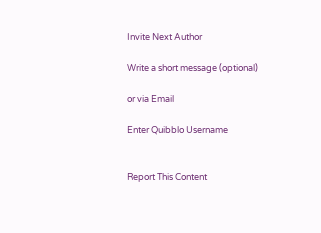Invite Next Author

Write a short message (optional)

or via Email

Enter Quibblo Username


Report This Content